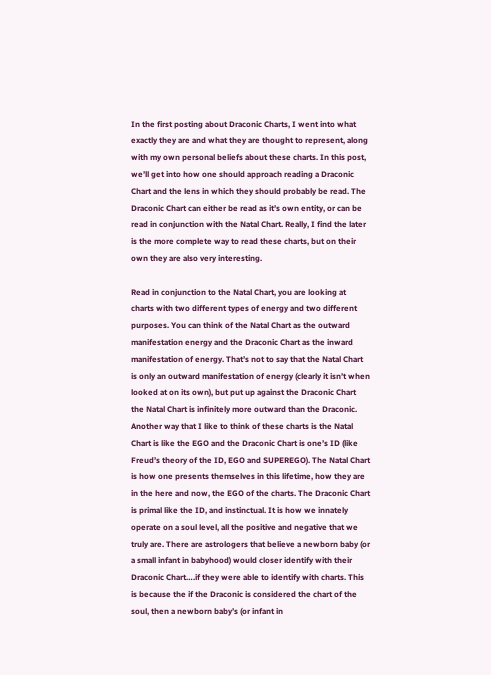In the first posting about Draconic Charts, I went into what exactly they are and what they are thought to represent, along with my own personal beliefs about these charts. In this post, we’ll get into how one should approach reading a Draconic Chart and the lens in which they should probably be read. The Draconic Chart can either be read as it’s own entity, or can be read in conjunction with the Natal Chart. Really, I find the later is the more complete way to read these charts, but on their own they are also very interesting.

Read in conjunction to the Natal Chart, you are looking at charts with two different types of energy and two different purposes. You can think of the Natal Chart as the outward manifestation energy and the Draconic Chart as the inward manifestation of energy. That’s not to say that the Natal Chart is only an outward manifestation of energy (clearly it isn’t when looked at on its own), but put up against the Draconic Chart the Natal Chart is infinitely more outward than the Draconic. Another way that I like to think of these charts is the Natal Chart is like the EGO and the Draconic Chart is one’s ID (like Freud’s theory of the ID, EGO and SUPEREGO). The Natal Chart is how one presents themselves in this lifetime, how they are in the here and now, the EGO of the charts. The Draconic Chart is primal like the ID, and instinctual. It is how we innately operate on a soul level, all the positive and negative that we truly are. There are astrologers that believe a newborn baby (or a small infant in babyhood) would closer identify with their Draconic Chart….if they were able to identify with charts. This is because the if the Draconic is considered the chart of the soul, then a newborn baby’s (or infant in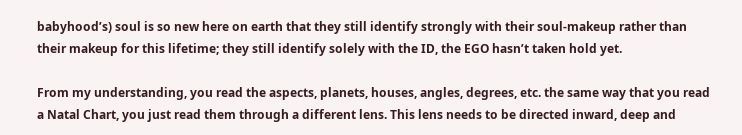babyhood’s) soul is so new here on earth that they still identify strongly with their soul-makeup rather than their makeup for this lifetime; they still identify solely with the ID, the EGO hasn’t taken hold yet.

From my understanding, you read the aspects, planets, houses, angles, degrees, etc. the same way that you read a Natal Chart, you just read them through a different lens. This lens needs to be directed inward, deep and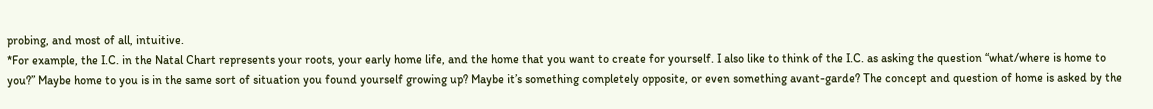probing, and most of all, intuitive.
*For example, the I.C. in the Natal Chart represents your roots, your early home life, and the home that you want to create for yourself. I also like to think of the I.C. as asking the question “what/where is home to you?” Maybe home to you is in the same sort of situation you found yourself growing up? Maybe it’s something completely opposite, or even something avant-garde? The concept and question of home is asked by the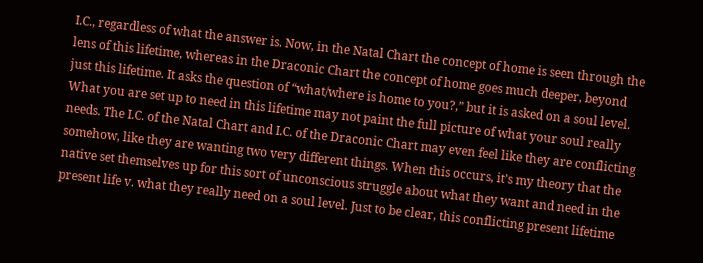I.C., regardless of what the answer is. Now, in the Natal Chart the concept of home is seen through the lens of this lifetime, whereas in the Draconic Chart the concept of home goes much deeper, beyond just this lifetime. It asks the question of “what/where is home to you?,” but it is asked on a soul level. What you are set up to need in this lifetime may not paint the full picture of what your soul really needs. The I.C. of the Natal Chart and I.C. of the Draconic Chart may even feel like they are conflicting somehow, like they are wanting two very different things. When this occurs, it’s my theory that the native set themselves up for this sort of unconscious struggle about what they want and need in the present life v. what they really need on a soul level. Just to be clear, this conflicting present lifetime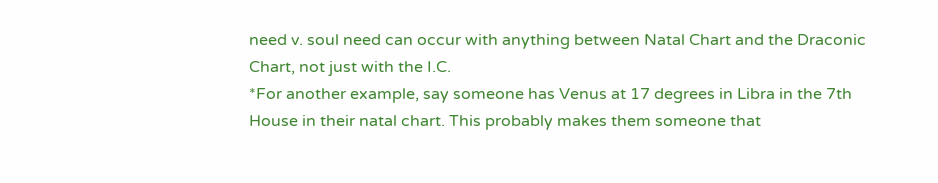need v. soul need can occur with anything between Natal Chart and the Draconic Chart, not just with the I.C.
*For another example, say someone has Venus at 17 degrees in Libra in the 7th House in their natal chart. This probably makes them someone that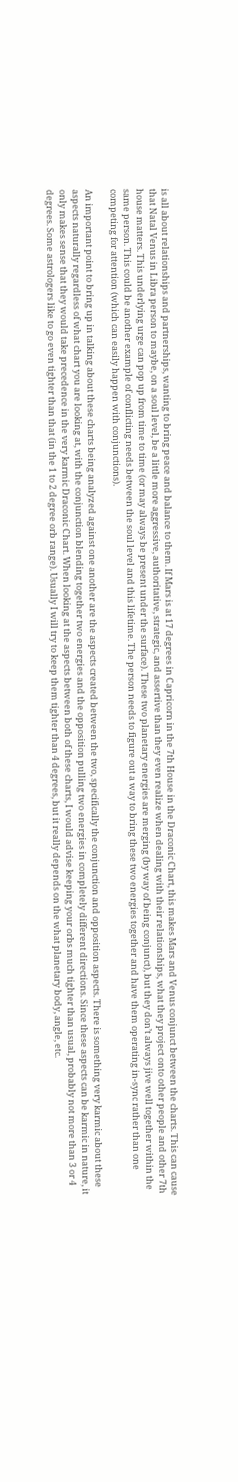is all about relationships and partnerships, wanting to bring peace and balance to them. If Mars is at 17 degrees in Capricorn in the 7th House in the Draconic Chart, this makes Mars and Venus conjunct between the charts. This can cause that Natal Venus in Libra person to maybe, on a soul level, be a little more aggressive, authoritative, strategic, and assertive than they even realize when dealing with their relationships, what they project onto other people and other 7th house matters. This underlying urge can pop up from time to time (or may always be present under the surface). These two planetary energies are merging (by way of being conjunct), but they don’t always jive well together within the same person. This could be another example of conflicting needs between the soul level and this lifetime. The person needs to figure out a way to bring these two energies together and have them operating in-sync rather than one competing for attention (which can easily happen with conjunctions).

An important point to bring up in talking about these charts being analyzed against one another are the aspects created between the two, specifically the conjunction and opposition aspects. There is something very karmic about these aspects naturally regardless of what chart you are looking at, with the conjunction blending together two energies and the opposition pulling two energies in completely different directions. Since these aspects can be karmic in nature, it only makes sense that they would take precedence in the very karmic Draconic Chart. When looking at the aspects between both of these charts, I would advise keeping your orbs much tighter than usual, probably not more than 3 or 4 degrees. Some astrologers like to go even tighter than that (in the 1 to 2 degree orb range). Usually I will try to keep them tighter than 4 degrees, but it really depends on the what planetary body, angle, etc.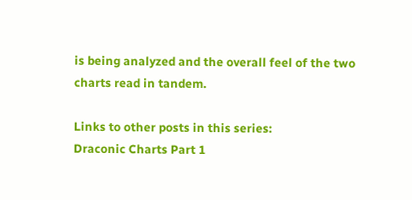is being analyzed and the overall feel of the two charts read in tandem.

Links to other posts in this series:
Draconic Charts Part 1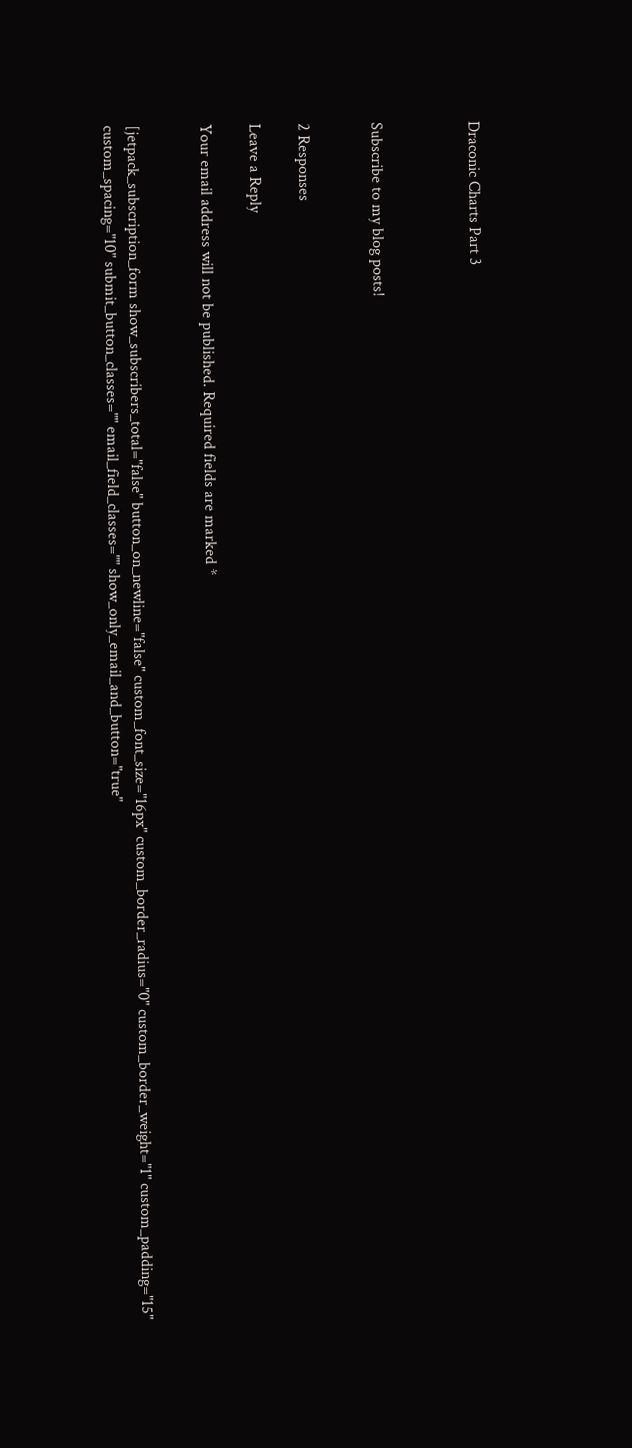Draconic Charts Part 3



Subscribe to my blog posts!


2 Responses

Leave a Reply

Your email address will not be published. Required fields are marked *


[jetpack_subscription_form show_subscribers_total="false" button_on_newline="false" custom_font_size="16px" custom_border_radius="0" custom_border_weight="1" custom_padding="15" custom_spacing="10" submit_button_classes="" email_field_classes="" show_only_email_and_button="true"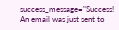success_message="Success! An email was just sent to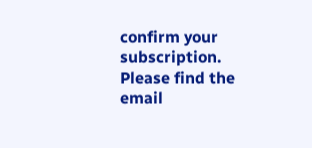confirm your subscription. Please find the email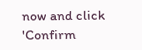now and click 'Confirm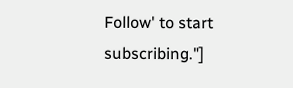Follow' to start subscribing."]